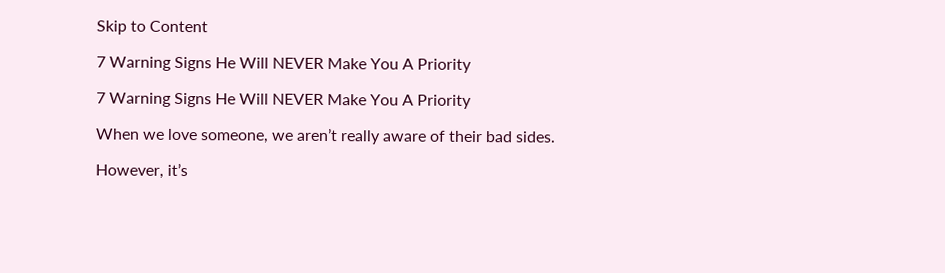Skip to Content

7 Warning Signs He Will NEVER Make You A Priority

7 Warning Signs He Will NEVER Make You A Priority

When we love someone, we aren’t really aware of their bad sides.

However, it’s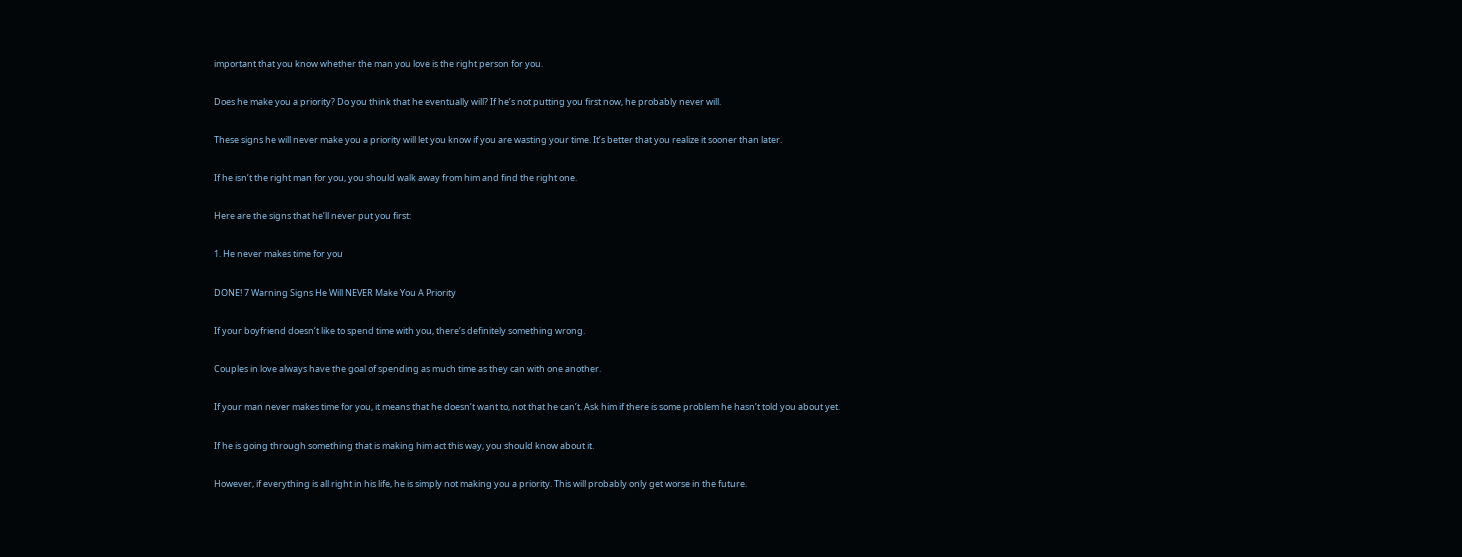important that you know whether the man you love is the right person for you.

Does he make you a priority? Do you think that he eventually will? If he’s not putting you first now, he probably never will.

These signs he will never make you a priority will let you know if you are wasting your time. It’s better that you realize it sooner than later.

If he isn’t the right man for you, you should walk away from him and find the right one.

Here are the signs that he’ll never put you first:

1. He never makes time for you

DONE! 7 Warning Signs He Will NEVER Make You A Priority

If your boyfriend doesn’t like to spend time with you, there’s definitely something wrong.

Couples in love always have the goal of spending as much time as they can with one another.

If your man never makes time for you, it means that he doesn’t want to, not that he can’t. Ask him if there is some problem he hasn’t told you about yet.

If he is going through something that is making him act this way, you should know about it.

However, if everything is all right in his life, he is simply not making you a priority. This will probably only get worse in the future.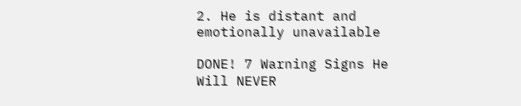2. He is distant and emotionally unavailable

DONE! 7 Warning Signs He Will NEVER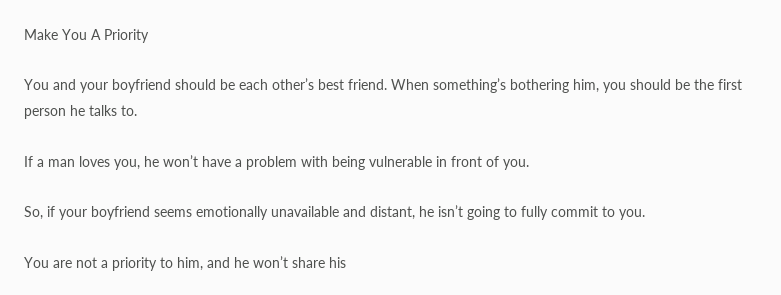Make You A Priority

You and your boyfriend should be each other’s best friend. When something’s bothering him, you should be the first person he talks to.

If a man loves you, he won’t have a problem with being vulnerable in front of you.

So, if your boyfriend seems emotionally unavailable and distant, he isn’t going to fully commit to you.

You are not a priority to him, and he won’t share his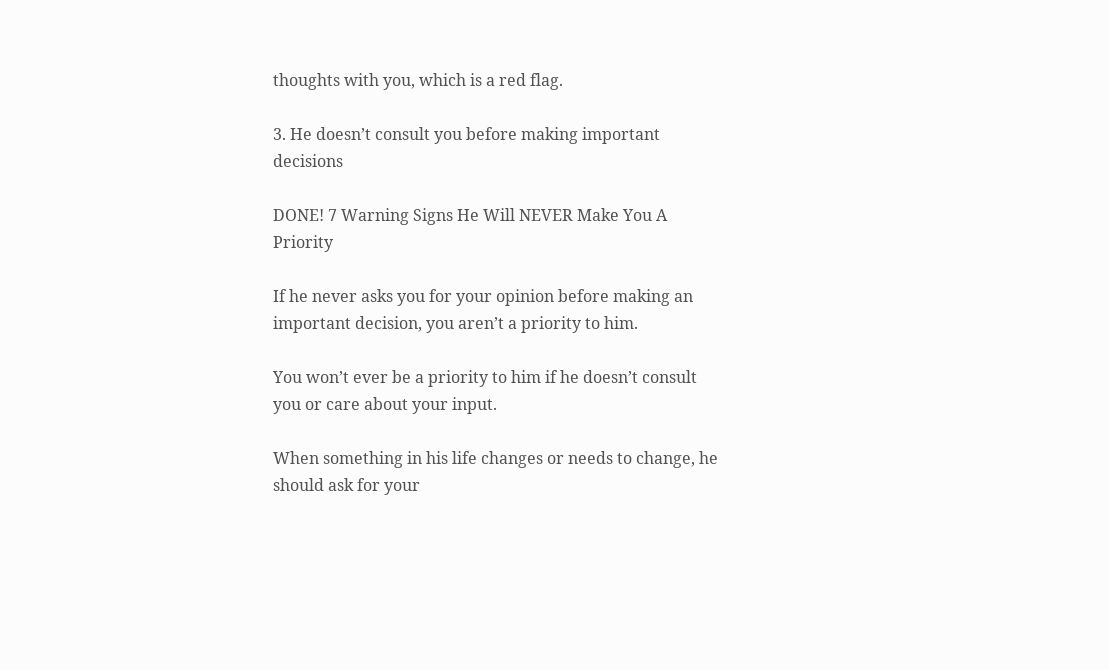thoughts with you, which is a red flag.

3. He doesn’t consult you before making important decisions

DONE! 7 Warning Signs He Will NEVER Make You A Priority

If he never asks you for your opinion before making an important decision, you aren’t a priority to him.

You won’t ever be a priority to him if he doesn’t consult you or care about your input.

When something in his life changes or needs to change, he should ask for your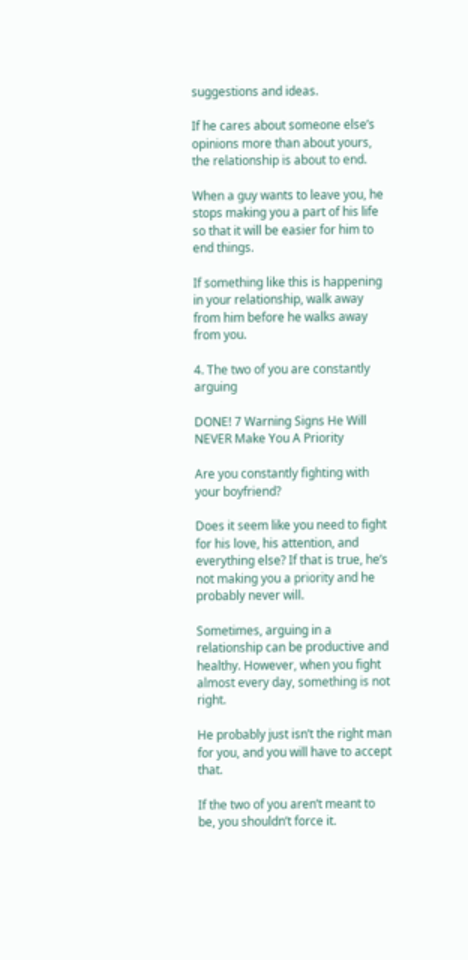suggestions and ideas.

If he cares about someone else’s opinions more than about yours, the relationship is about to end.

When a guy wants to leave you, he stops making you a part of his life so that it will be easier for him to end things.

If something like this is happening in your relationship, walk away from him before he walks away from you.

4. The two of you are constantly arguing

DONE! 7 Warning Signs He Will NEVER Make You A Priority

Are you constantly fighting with your boyfriend?

Does it seem like you need to fight for his love, his attention, and everything else? If that is true, he’s not making you a priority and he probably never will.

Sometimes, arguing in a relationship can be productive and healthy. However, when you fight almost every day, something is not right.

He probably just isn’t the right man for you, and you will have to accept that.

If the two of you aren’t meant to be, you shouldn’t force it.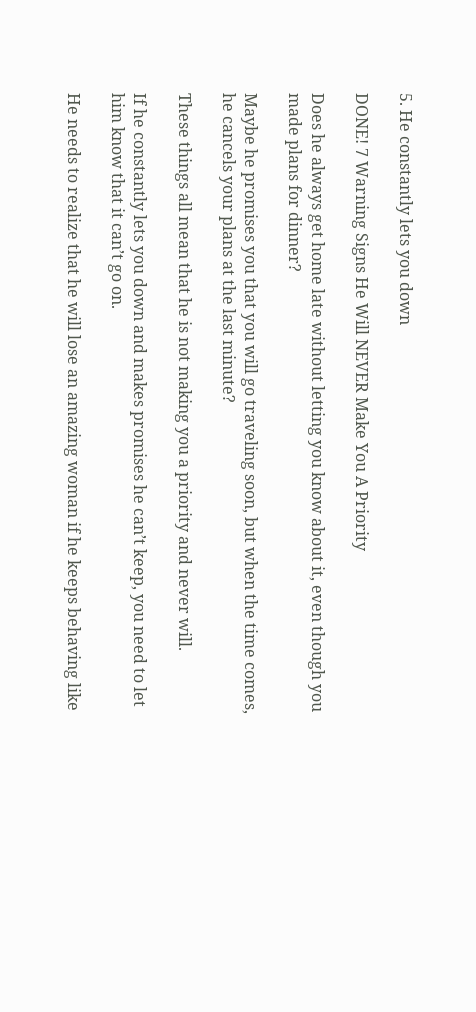5. He constantly lets you down

DONE! 7 Warning Signs He Will NEVER Make You A Priority

Does he always get home late without letting you know about it, even though you made plans for dinner?

Maybe he promises you that you will go traveling soon, but when the time comes, he cancels your plans at the last minute?

These things all mean that he is not making you a priority and never will.

If he constantly lets you down and makes promises he can’t keep, you need to let him know that it can’t go on.

He needs to realize that he will lose an amazing woman if he keeps behaving like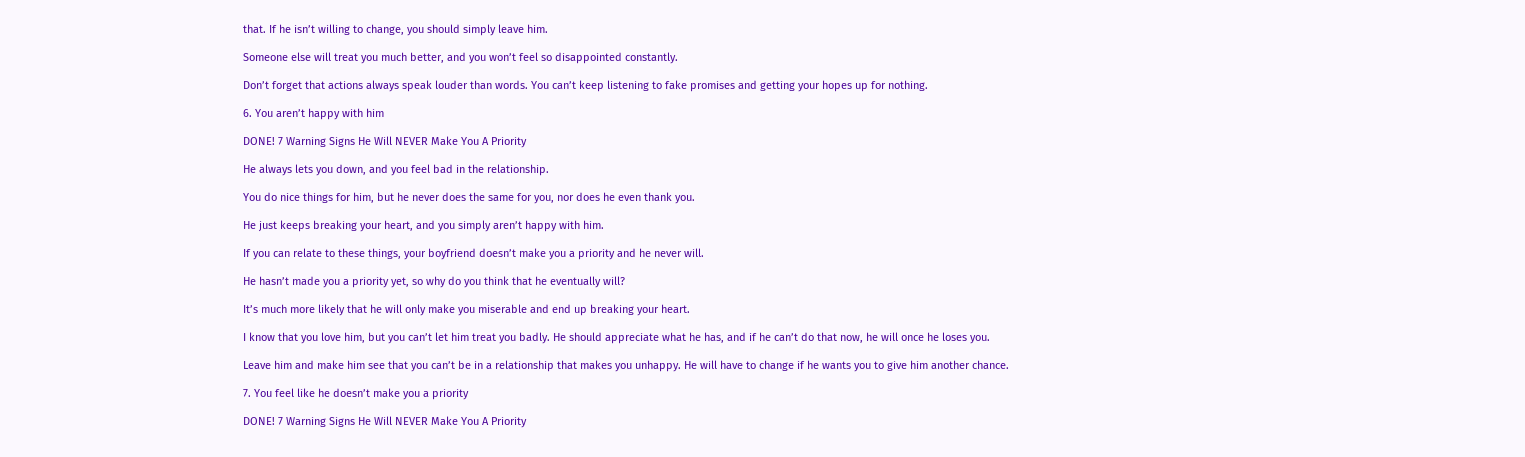that. If he isn’t willing to change, you should simply leave him.

Someone else will treat you much better, and you won’t feel so disappointed constantly.

Don’t forget that actions always speak louder than words. You can’t keep listening to fake promises and getting your hopes up for nothing.

6. You aren’t happy with him

DONE! 7 Warning Signs He Will NEVER Make You A Priority

He always lets you down, and you feel bad in the relationship.

You do nice things for him, but he never does the same for you, nor does he even thank you.

He just keeps breaking your heart, and you simply aren’t happy with him.

If you can relate to these things, your boyfriend doesn’t make you a priority and he never will.

He hasn’t made you a priority yet, so why do you think that he eventually will?

It’s much more likely that he will only make you miserable and end up breaking your heart.

I know that you love him, but you can’t let him treat you badly. He should appreciate what he has, and if he can’t do that now, he will once he loses you.

Leave him and make him see that you can’t be in a relationship that makes you unhappy. He will have to change if he wants you to give him another chance.

7. You feel like he doesn’t make you a priority

DONE! 7 Warning Signs He Will NEVER Make You A Priority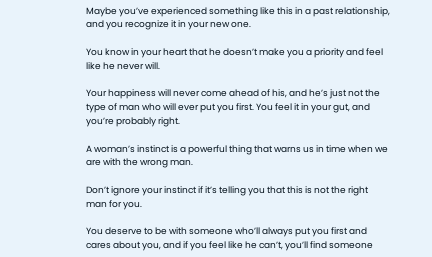Maybe you’ve experienced something like this in a past relationship, and you recognize it in your new one.

You know in your heart that he doesn’t make you a priority and feel like he never will.

Your happiness will never come ahead of his, and he’s just not the type of man who will ever put you first. You feel it in your gut, and you’re probably right.

A woman’s instinct is a powerful thing that warns us in time when we are with the wrong man.

Don’t ignore your instinct if it’s telling you that this is not the right man for you.

You deserve to be with someone who’ll always put you first and cares about you, and if you feel like he can’t, you’ll find someone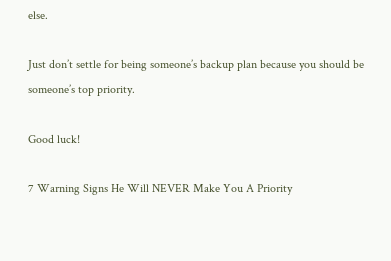else.

Just don’t settle for being someone’s backup plan because you should be someone’s top priority.

Good luck!

7 Warning Signs He Will NEVER Make You A Priority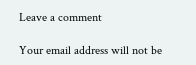Leave a comment

Your email address will not be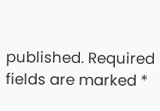published. Required fields are marked *